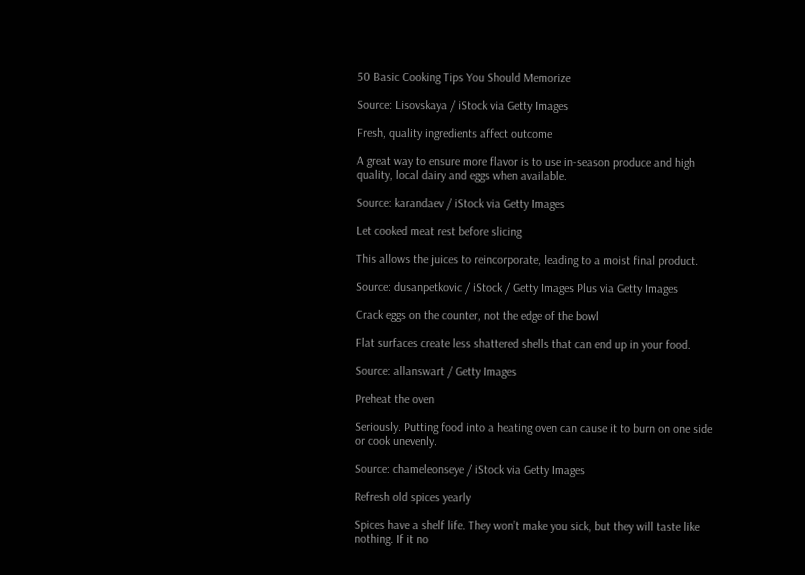50 Basic Cooking Tips You Should Memorize

Source: Lisovskaya / iStock via Getty Images

Fresh, quality ingredients affect outcome

A great way to ensure more flavor is to use in-season produce and high quality, local dairy and eggs when available.

Source: karandaev / iStock via Getty Images

Let cooked meat rest before slicing

This allows the juices to reincorporate, leading to a moist final product.

Source: dusanpetkovic / iStock / Getty Images Plus via Getty Images

Crack eggs on the counter, not the edge of the bowl

Flat surfaces create less shattered shells that can end up in your food.

Source: allanswart / Getty Images

Preheat the oven

Seriously. Putting food into a heating oven can cause it to burn on one side or cook unevenly.

Source: chameleonseye / iStock via Getty Images

Refresh old spices yearly

Spices have a shelf life. They won’t make you sick, but they will taste like nothing. If it no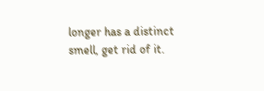longer has a distinct smell, get rid of it.